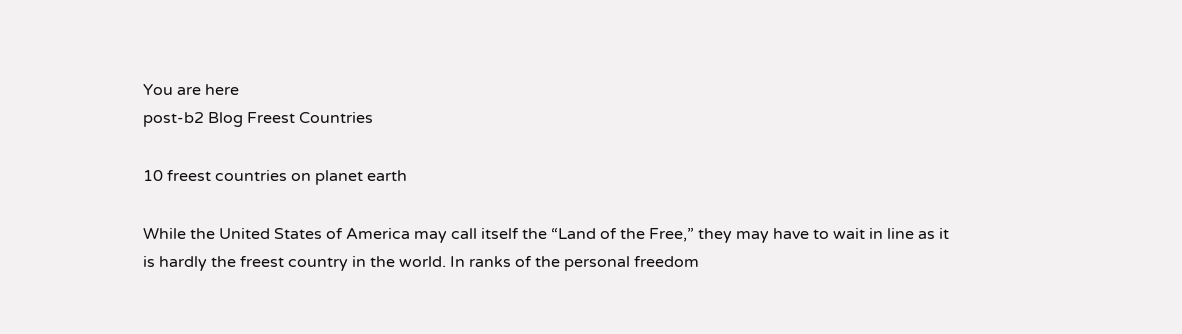You are here
post-b2 Blog Freest Countries

10 freest countries on planet earth

While the United States of America may call itself the “Land of the Free,” they may have to wait in line as it is hardly the freest country in the world. In ranks of the personal freedom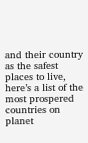and their country as the safest places to live, here’s a list of the most prospered countries on planet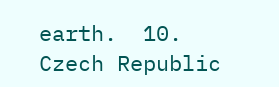earth.  10. Czech Republic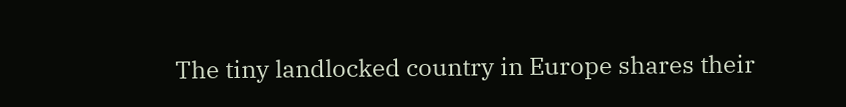The tiny landlocked country in Europe shares their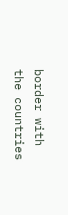border with the countries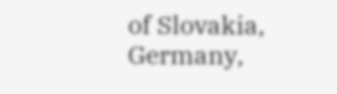of Slovakia, Germany,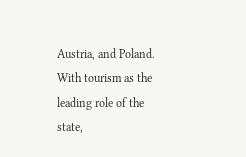Austria, and Poland. With tourism as the leading role of the state,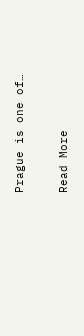Prague is one of…

Read More